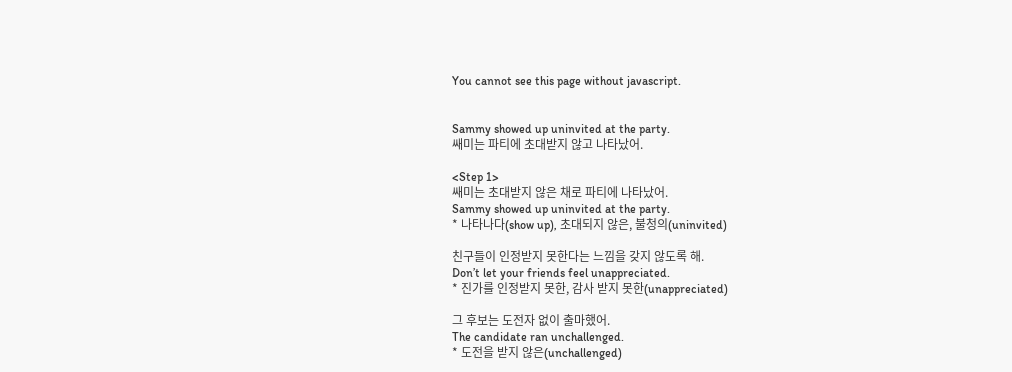You cannot see this page without javascript.


Sammy showed up uninvited at the party.
쌔미는 파티에 초대받지 않고 나타났어.

<Step 1>
쌔미는 초대받지 않은 채로 파티에 나타났어.
Sammy showed up uninvited at the party.
* 나타나다(show up), 초대되지 않은, 불청의(uninvited)

친구들이 인정받지 못한다는 느낌을 갖지 않도록 해.
Don’t let your friends feel unappreciated.
* 진가를 인정받지 못한, 감사 받지 못한(unappreciated)

그 후보는 도전자 없이 출마했어.
The candidate ran unchallenged.
* 도전을 받지 않은(unchallenged)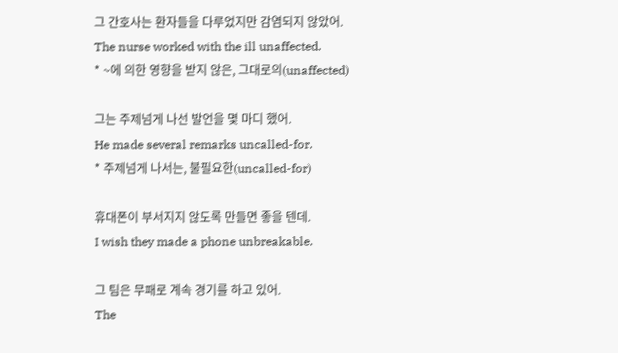그 간호사는 환자들을 다루었지만 감염되지 않았어.
The nurse worked with the ill unaffected.
* ~에 의한 영향을 받지 않은, 그대로의(unaffected)

그는 주제넘게 나선 발언을 몇 마디 했어.
He made several remarks uncalled-for.
* 주제넘게 나서는, 불필요한(uncalled-for)

휴대폰이 부서지지 않도록 만들면 좋을 텐데.
I wish they made a phone unbreakable.

그 팀은 무패로 계속 경기를 하고 있어.
The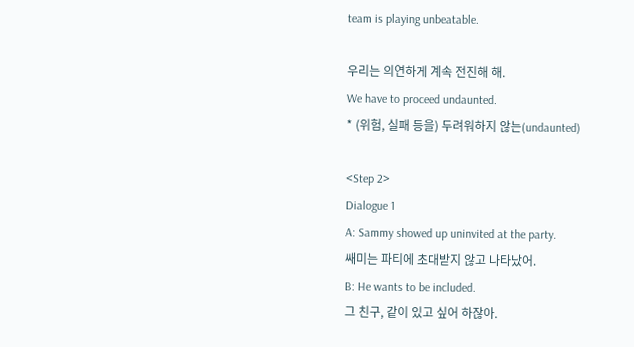team is playing unbeatable.

우리는 의연하게 계속 전진해 해.
We have to proceed undaunted.
* (위험, 실패 등을) 두려워하지 않는(undaunted)

<Step 2>
Dialogue 1
A: Sammy showed up uninvited at the party.
쌔미는 파티에 초대받지 않고 나타났어.
B: He wants to be included.
그 친구, 같이 있고 싶어 하잖아.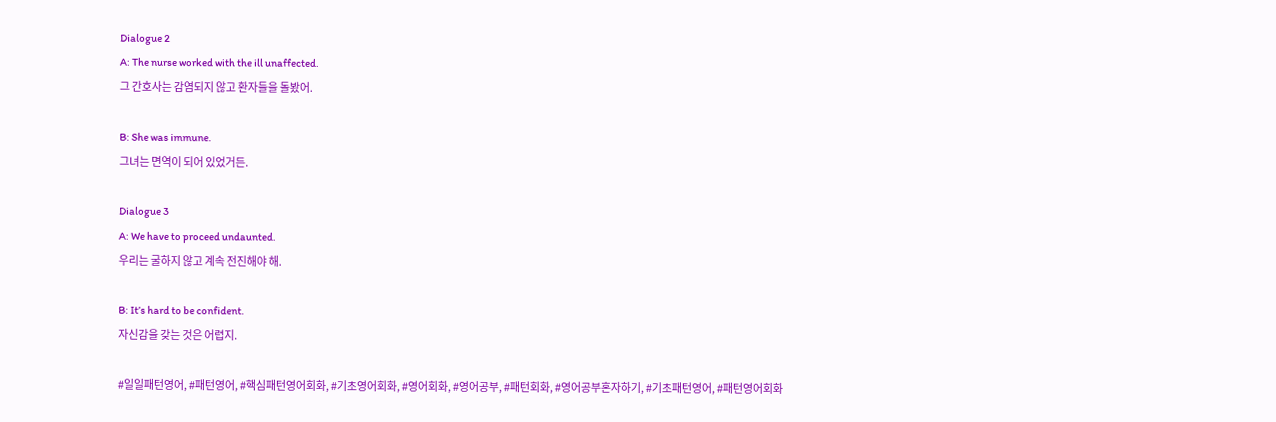Dialogue 2
A: The nurse worked with the ill unaffected.
그 간호사는 감염되지 않고 환자들을 돌봤어.

B: She was immune.
그녀는 면역이 되어 있었거든.

Dialogue 3
A: We have to proceed undaunted.
우리는 굴하지 않고 계속 전진해야 해.

B: It’s hard to be confident.
자신감을 갖는 것은 어렵지.

#일일패턴영어, #패턴영어, #핵심패턴영어회화, #기초영어회화, #영어회화, #영어공부, #패턴회화, #영어공부혼자하기, #기초패턴영어, #패턴영어회화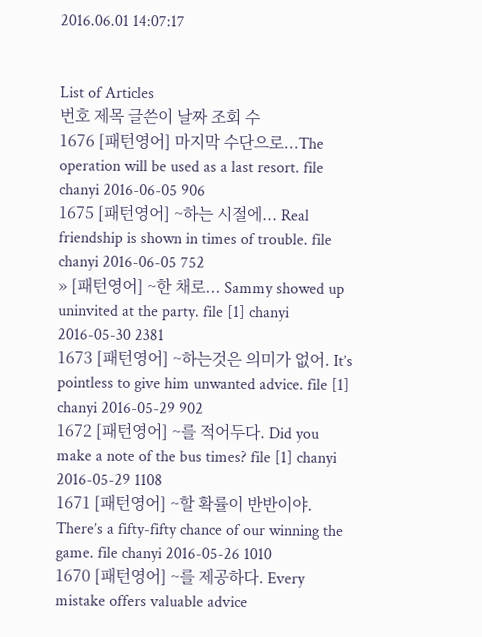2016.06.01 14:07:17


List of Articles
번호 제목 글쓴이 날짜 조회 수
1676 [패턴영어] 마지막 수단으로...The operation will be used as a last resort. file chanyi 2016-06-05 906
1675 [패턴영어] ~하는 시절에... Real friendship is shown in times of trouble. file chanyi 2016-06-05 752
» [패턴영어] ~한 채로... Sammy showed up uninvited at the party. file [1] chanyi 2016-05-30 2381
1673 [패턴영어] ~하는것은 의미가 없어. It’s pointless to give him unwanted advice. file [1] chanyi 2016-05-29 902
1672 [패턴영어] ~를 적어두다. Did you make a note of the bus times? file [1] chanyi 2016-05-29 1108
1671 [패턴영어] ~할 확률이 반반이야. There’s a fifty-fifty chance of our winning the game. file chanyi 2016-05-26 1010
1670 [패턴영어] ~를 제공하다. Every mistake offers valuable advice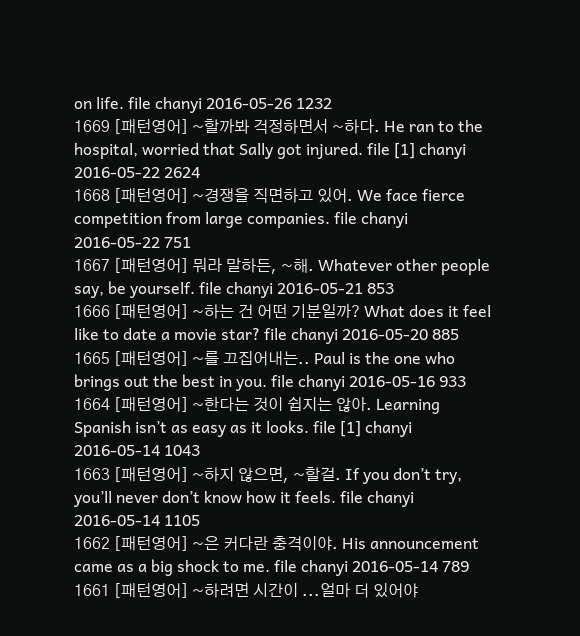on life. file chanyi 2016-05-26 1232
1669 [패턴영어] ~할까봐 걱정하면서 ~하다. He ran to the hospital, worried that Sally got injured. file [1] chanyi 2016-05-22 2624
1668 [패턴영어] ~경쟁을 직면하고 있어. We face fierce competition from large companies. file chanyi 2016-05-22 751
1667 [패턴영어] 뭐라 말하든, ~해. Whatever other people say, be yourself. file chanyi 2016-05-21 853
1666 [패턴영어] ~하는 건 어떤 기분일까? What does it feel like to date a movie star? file chanyi 2016-05-20 885
1665 [패턴영어] ~를 끄집어내는.. Paul is the one who brings out the best in you. file chanyi 2016-05-16 933
1664 [패턴영어] ~한다는 것이 쉽지는 않아. Learning Spanish isn’t as easy as it looks. file [1] chanyi 2016-05-14 1043
1663 [패턴영어] ~하지 않으면, ~할걸. If you don’t try, you’ll never don’t know how it feels. file chanyi 2016-05-14 1105
1662 [패턴영어] ~은 커다란 충격이야. His announcement came as a big shock to me. file chanyi 2016-05-14 789
1661 [패턴영어] ~하려면 시간이 ...얼마 더 있어야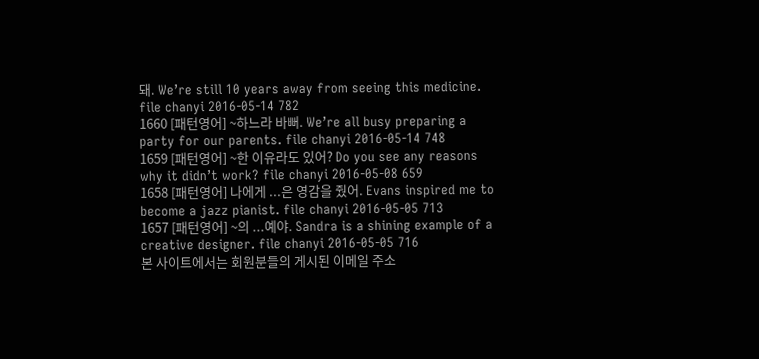돼. We’re still 10 years away from seeing this medicine. file chanyi 2016-05-14 782
1660 [패턴영어] ~하느라 바뻐. We’re all busy preparing a party for our parents. file chanyi 2016-05-14 748
1659 [패턴영어] ~한 이유라도 있어? Do you see any reasons why it didn’t work? file chanyi 2016-05-08 659
1658 [패턴영어] 나에게 ...은 영감을 줬어. Evans inspired me to become a jazz pianist. file chanyi 2016-05-05 713
1657 [패턴영어] ~의 ...예야. Sandra is a shining example of a creative designer. file chanyi 2016-05-05 716
본 사이트에서는 회원분들의 게시된 이메일 주소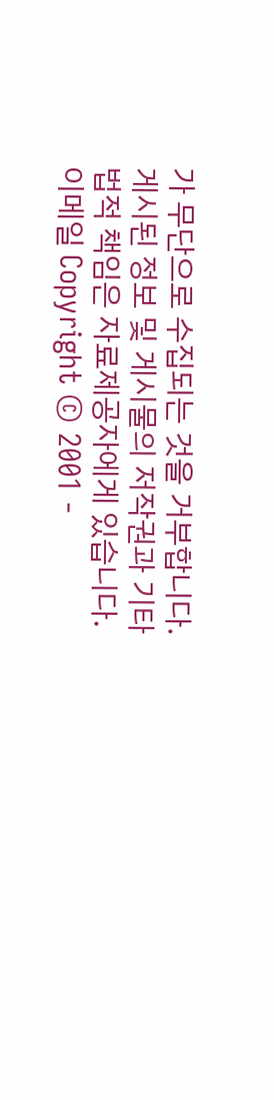가 무단으로 수집되는 것을 거부합니다. 게시된 정보 및 게시물의 저작권과 기타 법적 책임은 자료제공자에게 있습니다. 이메일 Copyright © 2001 -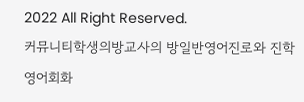2022 All Right Reserved.
커뮤니티학생의방교사의 방일반영어진로와 진학영어회화